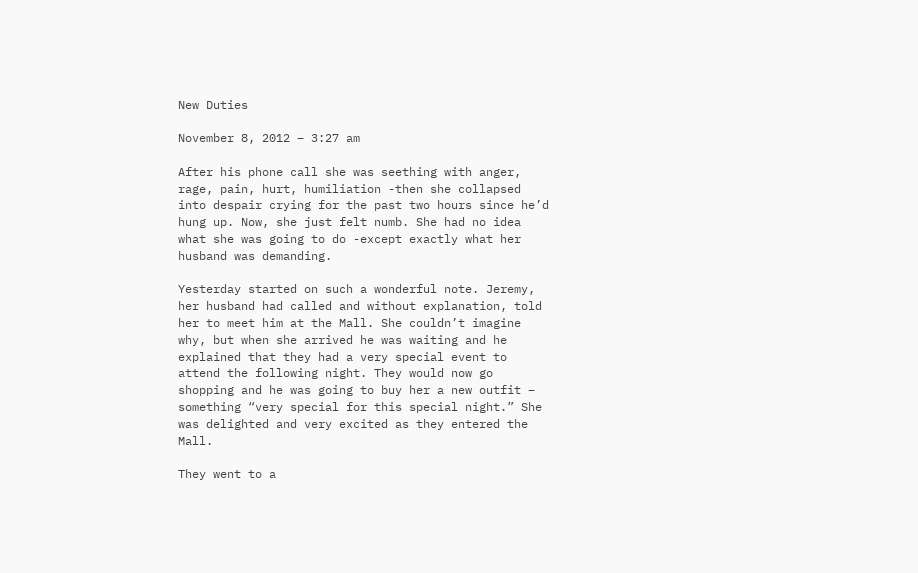New Duties

November 8, 2012 – 3:27 am

After his phone call she was seething with anger, rage, pain, hurt, humiliation -then she collapsed into despair crying for the past two hours since he’d hung up. Now, she just felt numb. She had no idea what she was going to do -except exactly what her husband was demanding.

Yesterday started on such a wonderful note. Jeremy, her husband had called and without explanation, told her to meet him at the Mall. She couldn’t imagine why, but when she arrived he was waiting and he explained that they had a very special event to attend the following night. They would now go shopping and he was going to buy her a new outfit – something “very special for this special night.” She was delighted and very excited as they entered the Mall.

They went to a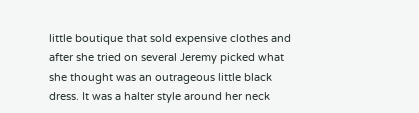little boutique that sold expensive clothes and after she tried on several Jeremy picked what she thought was an outrageous little black dress. It was a halter style around her neck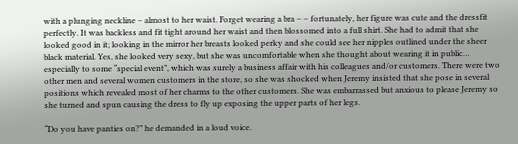with a plunging neckline – almost to her waist. Forget wearing a bra – – fortunately, her figure was cute and the dressfit perfectly. It was backless and fit tight around her waist and then blossomed into a full shirt. She had to admit that she looked good in it; looking in the mirror her breasts looked perky and she could see her nipples outlined under the sheer black material. Yes, she looked very sexy, but she was uncomfortable when she thought about wearing it in public… especially to some “special event”, which was surely a business affair with his colleagues and/or customers. There were two other men and several women customers in the store, so she was shocked when Jeremy insisted that she pose in several positions which revealed most of her charms to the other customers. She was embarrassed but anxious to please Jeremy so she turned and spun causing the dress to fly up exposing the upper parts of her legs.

“Do you have panties on?” he demanded in a loud voice.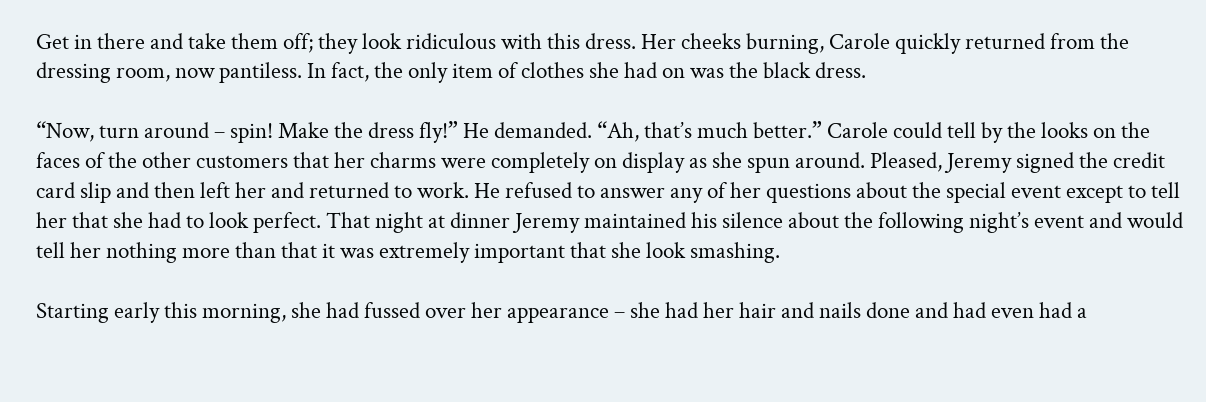Get in there and take them off; they look ridiculous with this dress. Her cheeks burning, Carole quickly returned from the dressing room, now pantiless. In fact, the only item of clothes she had on was the black dress.

“Now, turn around – spin! Make the dress fly!” He demanded. “Ah, that’s much better.” Carole could tell by the looks on the faces of the other customers that her charms were completely on display as she spun around. Pleased, Jeremy signed the credit card slip and then left her and returned to work. He refused to answer any of her questions about the special event except to tell her that she had to look perfect. That night at dinner Jeremy maintained his silence about the following night’s event and would tell her nothing more than that it was extremely important that she look smashing.

Starting early this morning, she had fussed over her appearance – she had her hair and nails done and had even had a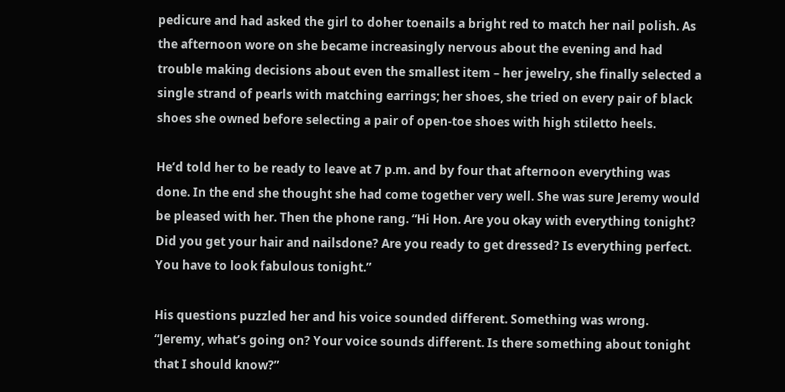pedicure and had asked the girl to doher toenails a bright red to match her nail polish. As the afternoon wore on she became increasingly nervous about the evening and had trouble making decisions about even the smallest item – her jewelry, she finally selected a single strand of pearls with matching earrings; her shoes, she tried on every pair of black shoes she owned before selecting a pair of open-toe shoes with high stiletto heels.

He’d told her to be ready to leave at 7 p.m. and by four that afternoon everything was done. In the end she thought she had come together very well. She was sure Jeremy would be pleased with her. Then the phone rang. “Hi Hon. Are you okay with everything tonight? Did you get your hair and nailsdone? Are you ready to get dressed? Is everything perfect. You have to look fabulous tonight.”

His questions puzzled her and his voice sounded different. Something was wrong. “Jeremy, what’s going on? Your voice sounds different. Is there something about tonight that I should know?”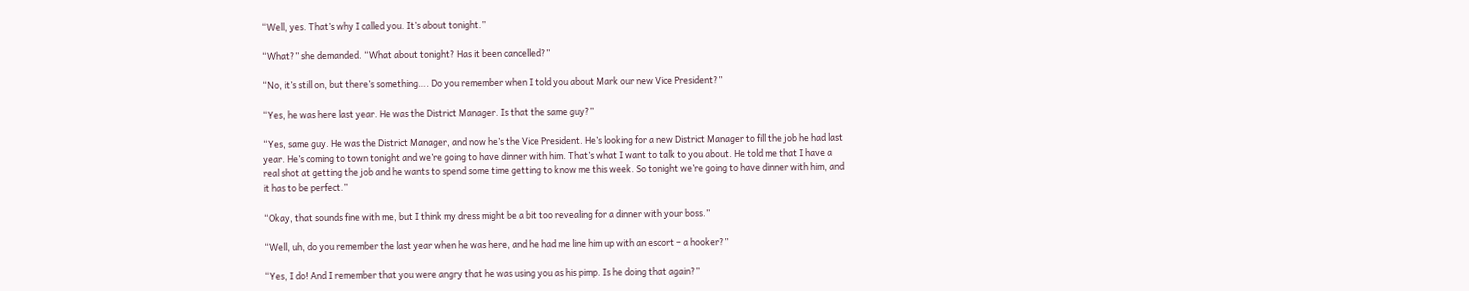“Well, yes. That’s why I called you. It’s about tonight.”

“What?” she demanded. “What about tonight? Has it been cancelled?”

“No, it’s still on, but there’s something…. Do you remember when I told you about Mark our new Vice President?”

“Yes, he was here last year. He was the District Manager. Is that the same guy?”

“Yes, same guy. He was the District Manager, and now he’s the Vice President. He’s looking for a new District Manager to fill the job he had last year. He’s coming to town tonight and we’re going to have dinner with him. That’s what I want to talk to you about. He told me that I have a real shot at getting the job and he wants to spend some time getting to know me this week. So tonight we’re going to have dinner with him, and it has to be perfect.”

“Okay, that sounds fine with me, but I think my dress might be a bit too revealing for a dinner with your boss.”

“Well, uh, do you remember the last year when he was here, and he had me line him up with an escort – a hooker?”

“Yes, I do! And I remember that you were angry that he was using you as his pimp. Is he doing that again?”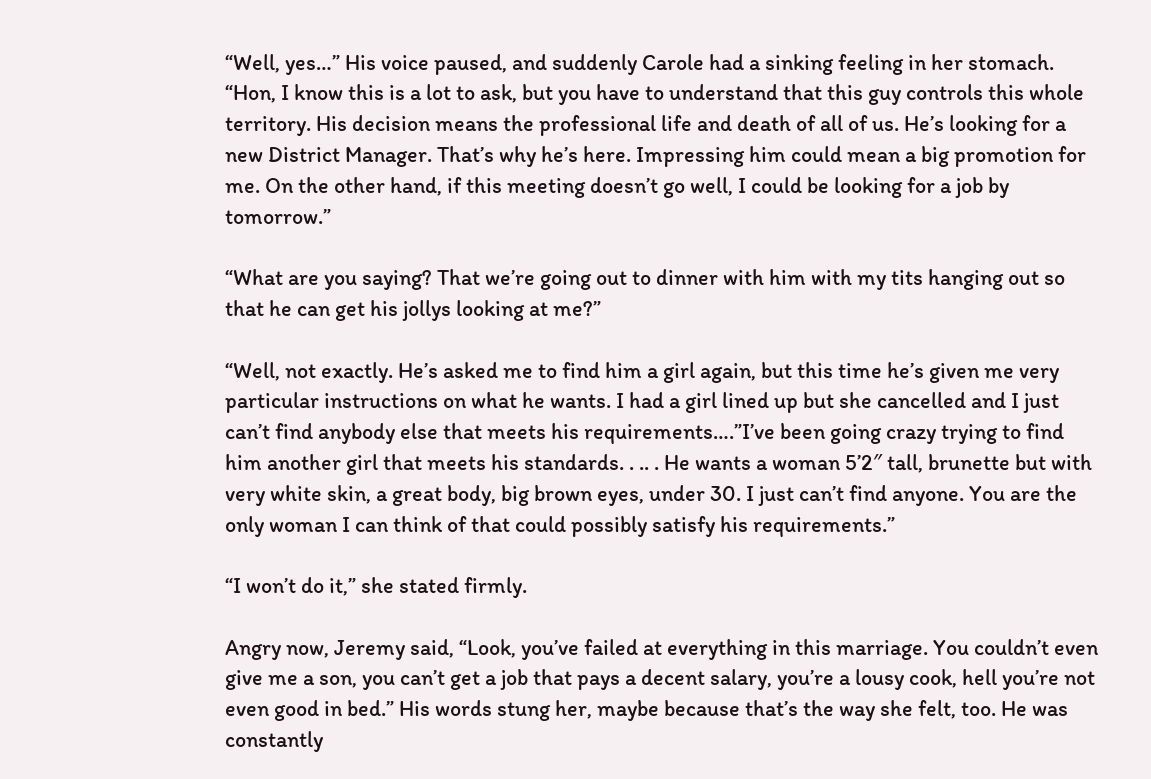“Well, yes…” His voice paused, and suddenly Carole had a sinking feeling in her stomach. “Hon, I know this is a lot to ask, but you have to understand that this guy controls this whole territory. His decision means the professional life and death of all of us. He’s looking for a new District Manager. That’s why he’s here. Impressing him could mean a big promotion for me. On the other hand, if this meeting doesn’t go well, I could be looking for a job by tomorrow.”

“What are you saying? That we’re going out to dinner with him with my tits hanging out so that he can get his jollys looking at me?”

“Well, not exactly. He’s asked me to find him a girl again, but this time he’s given me very particular instructions on what he wants. I had a girl lined up but she cancelled and I just can’t find anybody else that meets his requirements….”I’ve been going crazy trying to find him another girl that meets his standards. . .. . He wants a woman 5’2″ tall, brunette but with very white skin, a great body, big brown eyes, under 30. I just can’t find anyone. You are the only woman I can think of that could possibly satisfy his requirements.”

“I won’t do it,” she stated firmly.

Angry now, Jeremy said, “Look, you’ve failed at everything in this marriage. You couldn’t even give me a son, you can’t get a job that pays a decent salary, you’re a lousy cook, hell you’re not even good in bed.” His words stung her, maybe because that’s the way she felt, too. He was constantly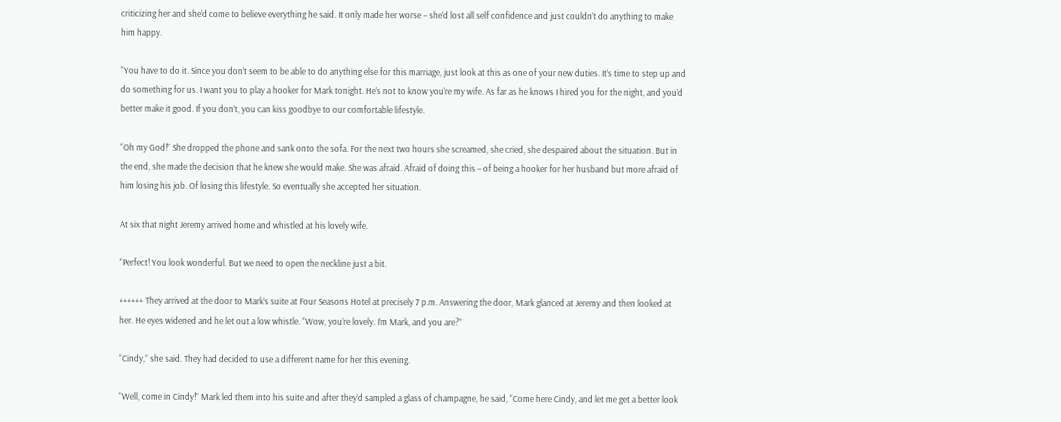criticizing her and she’d come to believe everything he said. It only made her worse – she’d lost all self confidence and just couldn’t do anything to make him happy.

“You have to do it. Since you don’t seem to be able to do anything else for this marriage, just look at this as one of your new duties. It’s time to step up and do something for us. I want you to play a hooker for Mark tonight. He’s not to know you’re my wife. As far as he knows I hired you for the night, and you’d better make it good. If you don’t, you can kiss goodbye to our comfortable lifestyle.

“Oh my God!” She dropped the phone and sank onto the sofa. For the next two hours she screamed, she cried, she despaired about the situation. But in the end, she made the decision that he knew she would make. She was afraid. Afraid of doing this – of being a hooker for her husband but more afraid of him losing his job. Of losing this lifestyle. So eventually she accepted her situation.

At six that night Jeremy arrived home and whistled at his lovely wife.

“Perfect! You look wonderful. But we need to open the neckline just a bit.

++++++ They arrived at the door to Mark’s suite at Four Seasons Hotel at precisely 7 p.m. Answering the door, Mark glanced at Jeremy and then looked at her. He eyes widened and he let out a low whistle. “Wow, you’re lovely. I’m Mark, and you are?”

“Cindy,” she said. They had decided to use a different name for her this evening.

“Well, come in Cindy!” Mark led them into his suite and after they’d sampled a glass of champagne, he said, “Come here Cindy, and let me get a better look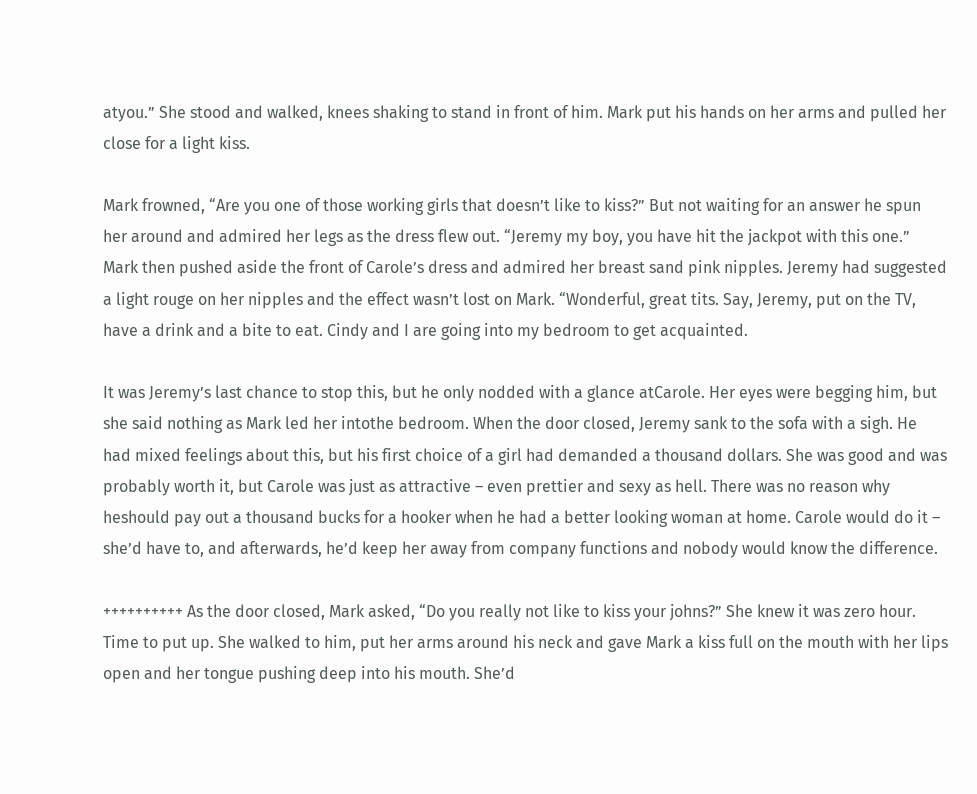atyou.” She stood and walked, knees shaking to stand in front of him. Mark put his hands on her arms and pulled her close for a light kiss.

Mark frowned, “Are you one of those working girls that doesn’t like to kiss?” But not waiting for an answer he spun her around and admired her legs as the dress flew out. “Jeremy my boy, you have hit the jackpot with this one.” Mark then pushed aside the front of Carole’s dress and admired her breast sand pink nipples. Jeremy had suggested a light rouge on her nipples and the effect wasn’t lost on Mark. “Wonderful, great tits. Say, Jeremy, put on the TV, have a drink and a bite to eat. Cindy and I are going into my bedroom to get acquainted.

It was Jeremy’s last chance to stop this, but he only nodded with a glance atCarole. Her eyes were begging him, but she said nothing as Mark led her intothe bedroom. When the door closed, Jeremy sank to the sofa with a sigh. He had mixed feelings about this, but his first choice of a girl had demanded a thousand dollars. She was good and was probably worth it, but Carole was just as attractive – even prettier and sexy as hell. There was no reason why heshould pay out a thousand bucks for a hooker when he had a better looking woman at home. Carole would do it – she’d have to, and afterwards, he’d keep her away from company functions and nobody would know the difference.

++++++++++ As the door closed, Mark asked, “Do you really not like to kiss your johns?” She knew it was zero hour. Time to put up. She walked to him, put her arms around his neck and gave Mark a kiss full on the mouth with her lips open and her tongue pushing deep into his mouth. She’d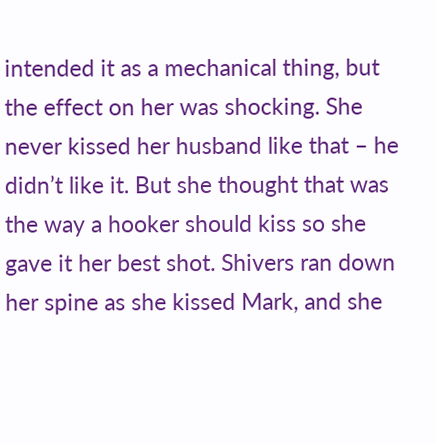intended it as a mechanical thing, but the effect on her was shocking. She never kissed her husband like that – he didn’t like it. But she thought that was the way a hooker should kiss so she gave it her best shot. Shivers ran down her spine as she kissed Mark, and she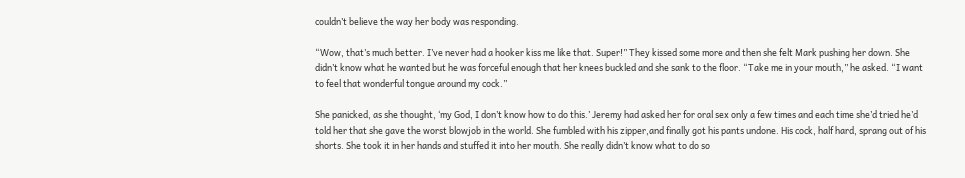couldn’t believe the way her body was responding.

“Wow, that’s much better. I’ve never had a hooker kiss me like that. Super!” They kissed some more and then she felt Mark pushing her down. She didn’t know what he wanted but he was forceful enough that her knees buckled and she sank to the floor. “Take me in your mouth,” he asked. “I want to feel that wonderful tongue around my cock.”

She panicked, as she thought, ‘my God, I don’t know how to do this.’ Jeremy had asked her for oral sex only a few times and each time she’d tried he’d told her that she gave the worst blowjob in the world. She fumbled with his zipper,and finally got his pants undone. His cock, half hard, sprang out of his shorts. She took it in her hands and stuffed it into her mouth. She really didn’t know what to do so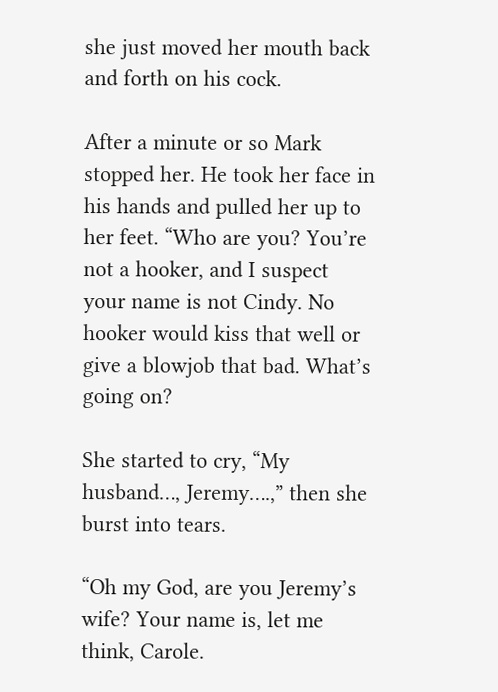she just moved her mouth back and forth on his cock.

After a minute or so Mark stopped her. He took her face in his hands and pulled her up to her feet. “Who are you? You’re not a hooker, and I suspect your name is not Cindy. No hooker would kiss that well or give a blowjob that bad. What’s going on?

She started to cry, “My husband…, Jeremy….,” then she burst into tears.

“Oh my God, are you Jeremy’s wife? Your name is, let me think, Carole.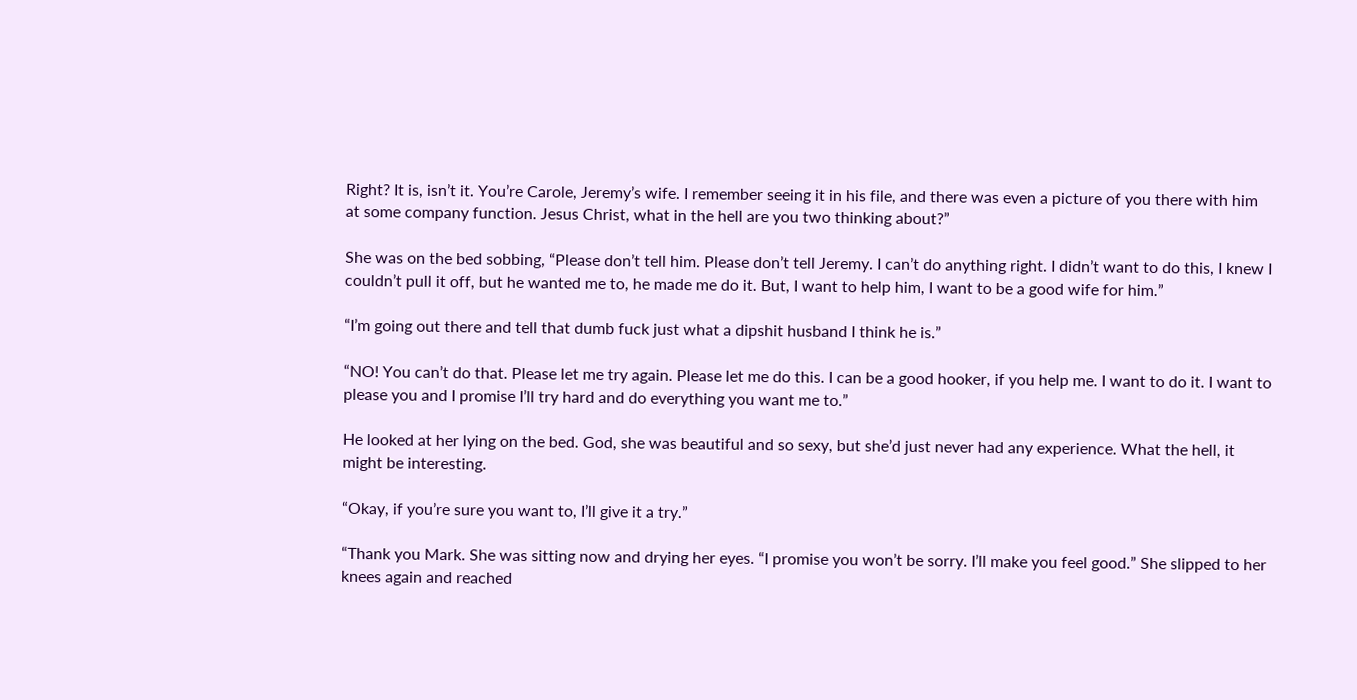Right? It is, isn’t it. You’re Carole, Jeremy’s wife. I remember seeing it in his file, and there was even a picture of you there with him at some company function. Jesus Christ, what in the hell are you two thinking about?”

She was on the bed sobbing, “Please don’t tell him. Please don’t tell Jeremy. I can’t do anything right. I didn’t want to do this, I knew I couldn’t pull it off, but he wanted me to, he made me do it. But, I want to help him, I want to be a good wife for him.”

“I’m going out there and tell that dumb fuck just what a dipshit husband I think he is.”

“NO! You can’t do that. Please let me try again. Please let me do this. I can be a good hooker, if you help me. I want to do it. I want to please you and I promise I’ll try hard and do everything you want me to.”

He looked at her lying on the bed. God, she was beautiful and so sexy, but she’d just never had any experience. What the hell, it might be interesting.

“Okay, if you’re sure you want to, I’ll give it a try.”

“Thank you Mark. She was sitting now and drying her eyes. “I promise you won’t be sorry. I’ll make you feel good.” She slipped to her knees again and reached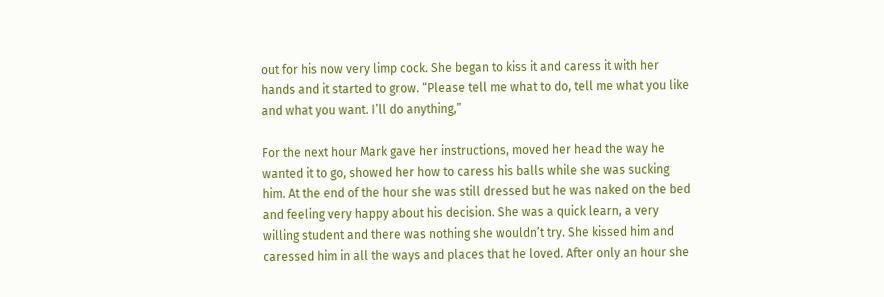out for his now very limp cock. She began to kiss it and caress it with her hands and it started to grow. “Please tell me what to do, tell me what you like and what you want. I’ll do anything,”

For the next hour Mark gave her instructions, moved her head the way he wanted it to go, showed her how to caress his balls while she was sucking him. At the end of the hour she was still dressed but he was naked on the bed and feeling very happy about his decision. She was a quick learn, a very willing student and there was nothing she wouldn’t try. She kissed him and caressed him in all the ways and places that he loved. After only an hour she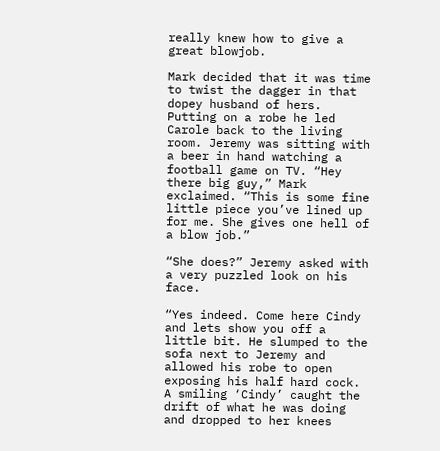really knew how to give a great blowjob.

Mark decided that it was time to twist the dagger in that dopey husband of hers. Putting on a robe he led Carole back to the living room. Jeremy was sitting with a beer in hand watching a football game on TV. “Hey there big guy,” Mark exclaimed. “This is some fine little piece you’ve lined up for me. She gives one hell of a blow job.”

“She does?” Jeremy asked with a very puzzled look on his face.

“Yes indeed. Come here Cindy and lets show you off a little bit. He slumped to the sofa next to Jeremy and allowed his robe to open exposing his half hard cock. A smiling ‘Cindy’ caught the drift of what he was doing and dropped to her knees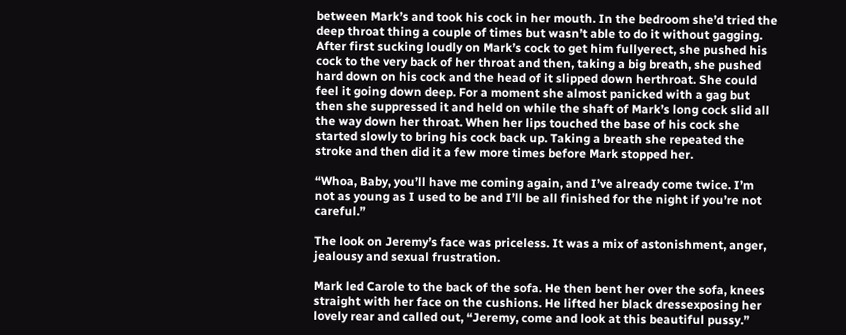between Mark’s and took his cock in her mouth. In the bedroom she’d tried the deep throat thing a couple of times but wasn’t able to do it without gagging. After first sucking loudly on Mark’s cock to get him fullyerect, she pushed his cock to the very back of her throat and then, taking a big breath, she pushed hard down on his cock and the head of it slipped down herthroat. She could feel it going down deep. For a moment she almost panicked with a gag but then she suppressed it and held on while the shaft of Mark’s long cock slid all the way down her throat. When her lips touched the base of his cock she started slowly to bring his cock back up. Taking a breath she repeated the stroke and then did it a few more times before Mark stopped her.

“Whoa, Baby, you’ll have me coming again, and I’ve already come twice. I’m not as young as I used to be and I’ll be all finished for the night if you’re not careful.”

The look on Jeremy’s face was priceless. It was a mix of astonishment, anger, jealousy and sexual frustration.

Mark led Carole to the back of the sofa. He then bent her over the sofa, knees straight with her face on the cushions. He lifted her black dressexposing her lovely rear and called out, “Jeremy, come and look at this beautiful pussy.”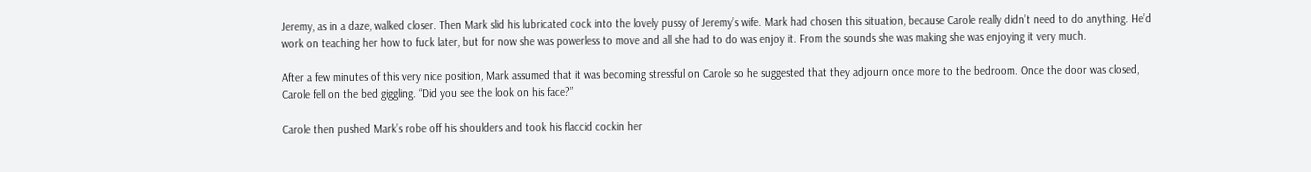Jeremy, as in a daze, walked closer. Then Mark slid his lubricated cock into the lovely pussy of Jeremy’s wife. Mark had chosen this situation, because Carole really didn’t need to do anything. He’d work on teaching her how to fuck later, but for now she was powerless to move and all she had to do was enjoy it. From the sounds she was making she was enjoying it very much.

After a few minutes of this very nice position, Mark assumed that it was becoming stressful on Carole so he suggested that they adjourn once more to the bedroom. Once the door was closed, Carole fell on the bed giggling. “Did you see the look on his face?”

Carole then pushed Mark’s robe off his shoulders and took his flaccid cockin her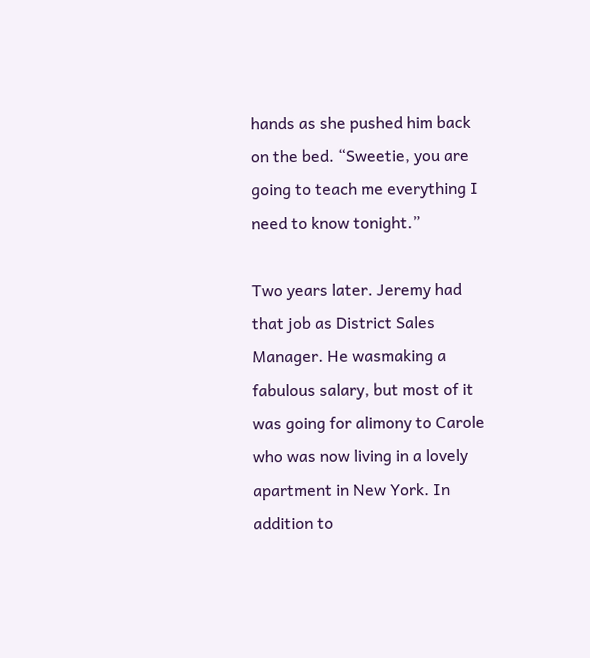hands as she pushed him back on the bed. “Sweetie, you are going to teach me everything I need to know tonight.”

Two years later. Jeremy had that job as District Sales Manager. He wasmaking a fabulous salary, but most of it was going for alimony to Carole who was now living in a lovely apartment in New York. In addition to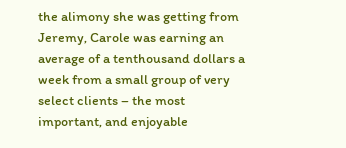the alimony she was getting from Jeremy, Carole was earning an average of a tenthousand dollars a week from a small group of very select clients – the most important, and enjoyable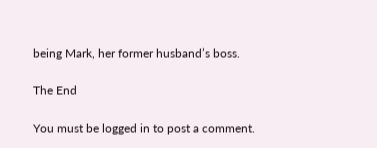being Mark, her former husband’s boss.

The End

You must be logged in to post a comment.